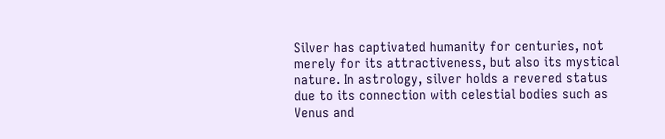Silver has captivated humanity for centuries, not merely for its attractiveness, but also its mystical nature. In astrology, silver holds a revered status due to its connection with celestial bodies such as Venus and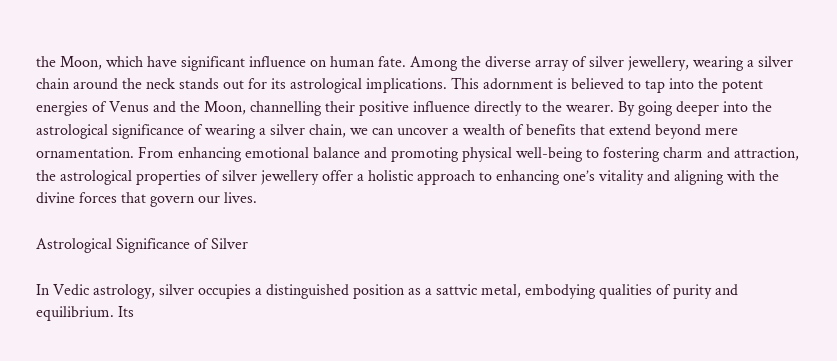the Moon, which have significant influence on human fate. Among the diverse array of silver jewellery, wearing a silver chain around the neck stands out for its astrological implications. This adornment is believed to tap into the potent energies of Venus and the Moon, channelling their positive influence directly to the wearer. By going deeper into the astrological significance of wearing a silver chain, we can uncover a wealth of benefits that extend beyond mere ornamentation. From enhancing emotional balance and promoting physical well-being to fostering charm and attraction, the astrological properties of silver jewellery offer a holistic approach to enhancing one’s vitality and aligning with the divine forces that govern our lives.

Astrological Significance of Silver

In Vedic astrology, silver occupies a distinguished position as a sattvic metal, embodying qualities of purity and equilibrium. Its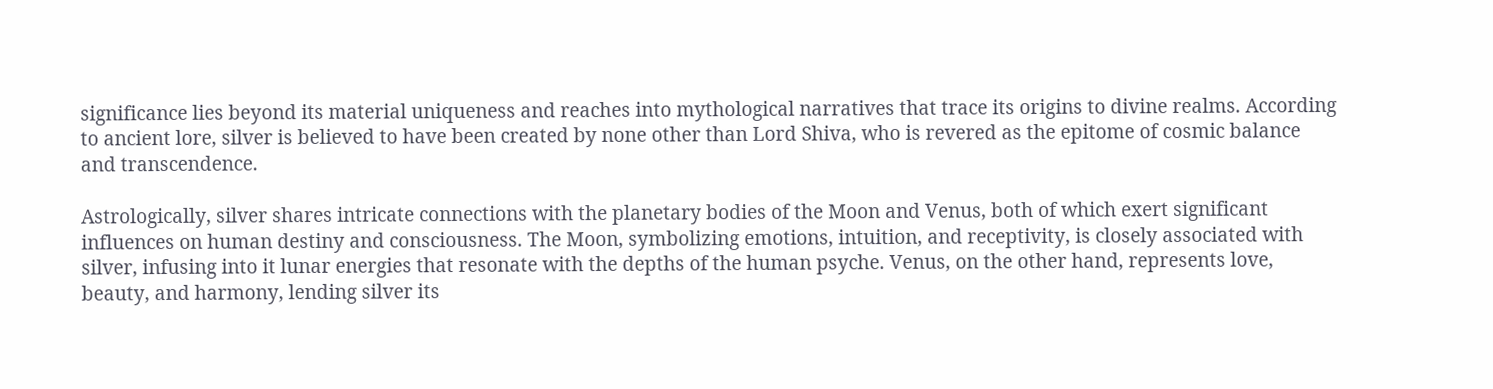significance lies beyond its material uniqueness and reaches into mythological narratives that trace its origins to divine realms. According to ancient lore, silver is believed to have been created by none other than Lord Shiva, who is revered as the epitome of cosmic balance and transcendence.

Astrologically, silver shares intricate connections with the planetary bodies of the Moon and Venus, both of which exert significant influences on human destiny and consciousness. The Moon, symbolizing emotions, intuition, and receptivity, is closely associated with silver, infusing into it lunar energies that resonate with the depths of the human psyche. Venus, on the other hand, represents love, beauty, and harmony, lending silver its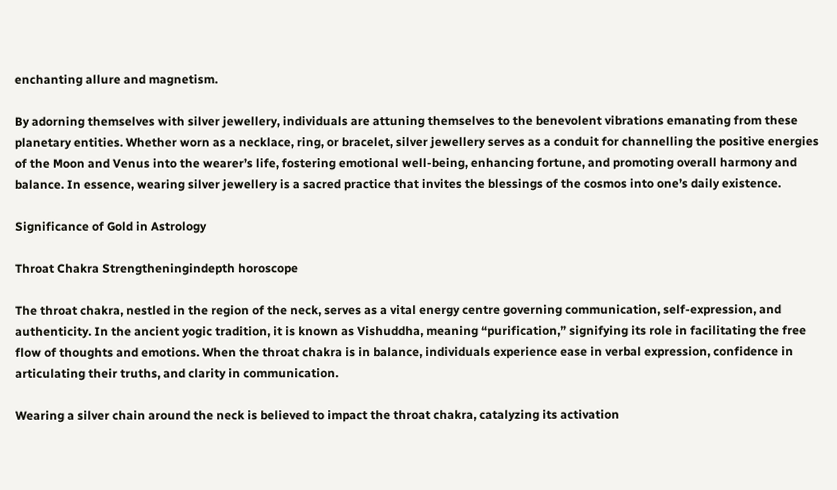enchanting allure and magnetism.

By adorning themselves with silver jewellery, individuals are attuning themselves to the benevolent vibrations emanating from these planetary entities. Whether worn as a necklace, ring, or bracelet, silver jewellery serves as a conduit for channelling the positive energies of the Moon and Venus into the wearer’s life, fostering emotional well-being, enhancing fortune, and promoting overall harmony and balance. In essence, wearing silver jewellery is a sacred practice that invites the blessings of the cosmos into one’s daily existence.

Significance of Gold in Astrology

Throat Chakra Strengtheningindepth horoscope

The throat chakra, nestled in the region of the neck, serves as a vital energy centre governing communication, self-expression, and authenticity. In the ancient yogic tradition, it is known as Vishuddha, meaning “purification,” signifying its role in facilitating the free flow of thoughts and emotions. When the throat chakra is in balance, individuals experience ease in verbal expression, confidence in articulating their truths, and clarity in communication.

Wearing a silver chain around the neck is believed to impact the throat chakra, catalyzing its activation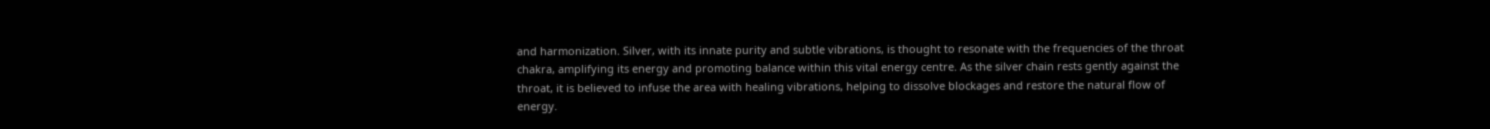and harmonization. Silver, with its innate purity and subtle vibrations, is thought to resonate with the frequencies of the throat chakra, amplifying its energy and promoting balance within this vital energy centre. As the silver chain rests gently against the throat, it is believed to infuse the area with healing vibrations, helping to dissolve blockages and restore the natural flow of energy.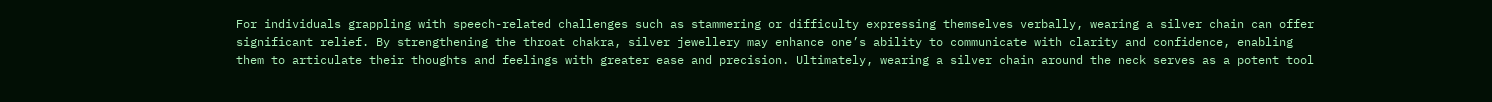For individuals grappling with speech-related challenges such as stammering or difficulty expressing themselves verbally, wearing a silver chain can offer significant relief. By strengthening the throat chakra, silver jewellery may enhance one’s ability to communicate with clarity and confidence, enabling them to articulate their thoughts and feelings with greater ease and precision. Ultimately, wearing a silver chain around the neck serves as a potent tool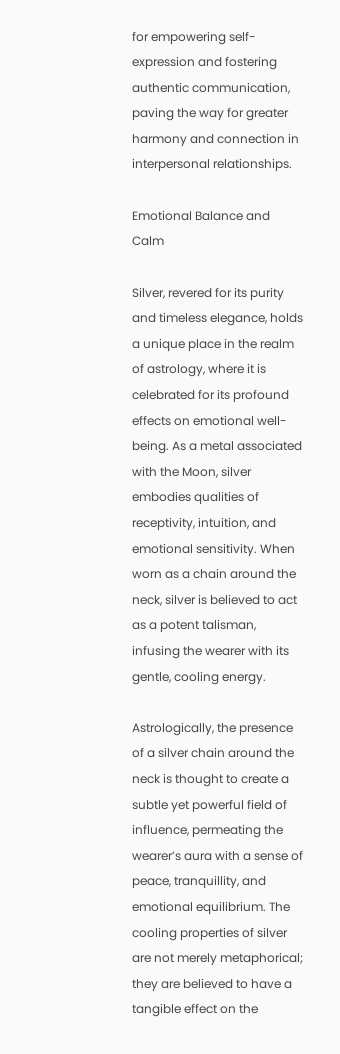for empowering self-expression and fostering authentic communication, paving the way for greater harmony and connection in interpersonal relationships.

Emotional Balance and Calm

Silver, revered for its purity and timeless elegance, holds a unique place in the realm of astrology, where it is celebrated for its profound effects on emotional well-being. As a metal associated with the Moon, silver embodies qualities of receptivity, intuition, and emotional sensitivity. When worn as a chain around the neck, silver is believed to act as a potent talisman, infusing the wearer with its gentle, cooling energy.

Astrologically, the presence of a silver chain around the neck is thought to create a subtle yet powerful field of influence, permeating the wearer’s aura with a sense of peace, tranquillity, and emotional equilibrium. The cooling properties of silver are not merely metaphorical; they are believed to have a tangible effect on the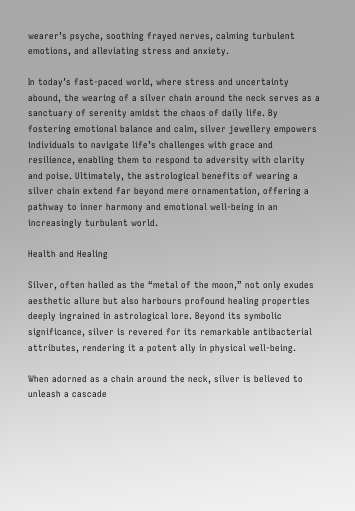wearer’s psyche, soothing frayed nerves, calming turbulent emotions, and alleviating stress and anxiety.

In today’s fast-paced world, where stress and uncertainty abound, the wearing of a silver chain around the neck serves as a sanctuary of serenity amidst the chaos of daily life. By fostering emotional balance and calm, silver jewellery empowers individuals to navigate life’s challenges with grace and resilience, enabling them to respond to adversity with clarity and poise. Ultimately, the astrological benefits of wearing a silver chain extend far beyond mere ornamentation, offering a pathway to inner harmony and emotional well-being in an increasingly turbulent world.

Health and Healing

Silver, often hailed as the “metal of the moon,” not only exudes aesthetic allure but also harbours profound healing properties deeply ingrained in astrological lore. Beyond its symbolic significance, silver is revered for its remarkable antibacterial attributes, rendering it a potent ally in physical well-being.

When adorned as a chain around the neck, silver is believed to unleash a cascade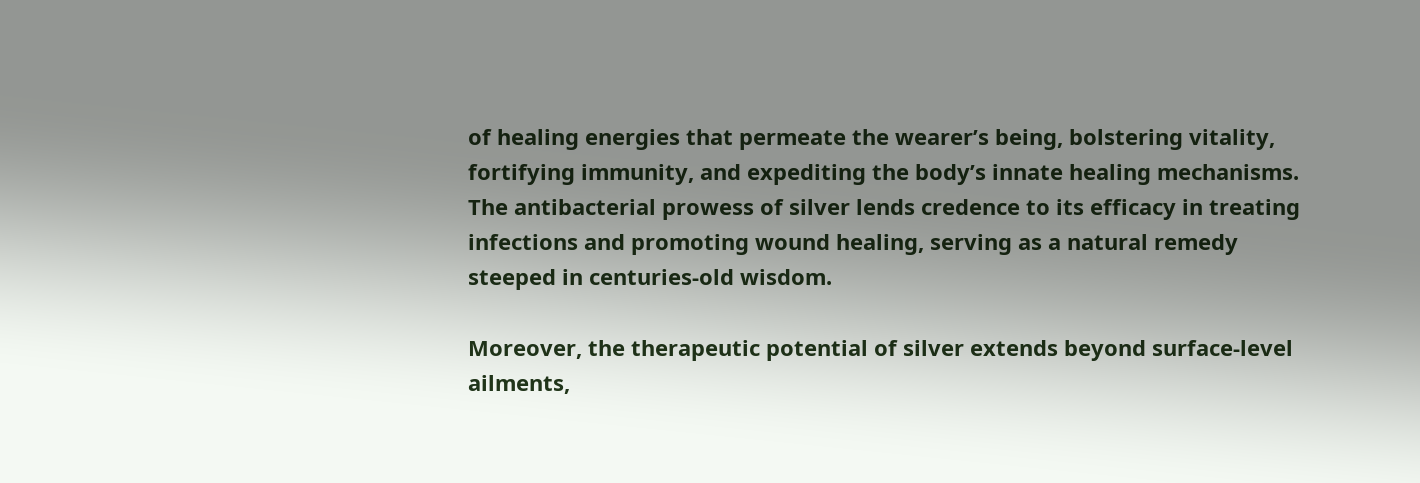of healing energies that permeate the wearer’s being, bolstering vitality, fortifying immunity, and expediting the body’s innate healing mechanisms. The antibacterial prowess of silver lends credence to its efficacy in treating infections and promoting wound healing, serving as a natural remedy steeped in centuries-old wisdom.

Moreover, the therapeutic potential of silver extends beyond surface-level ailments,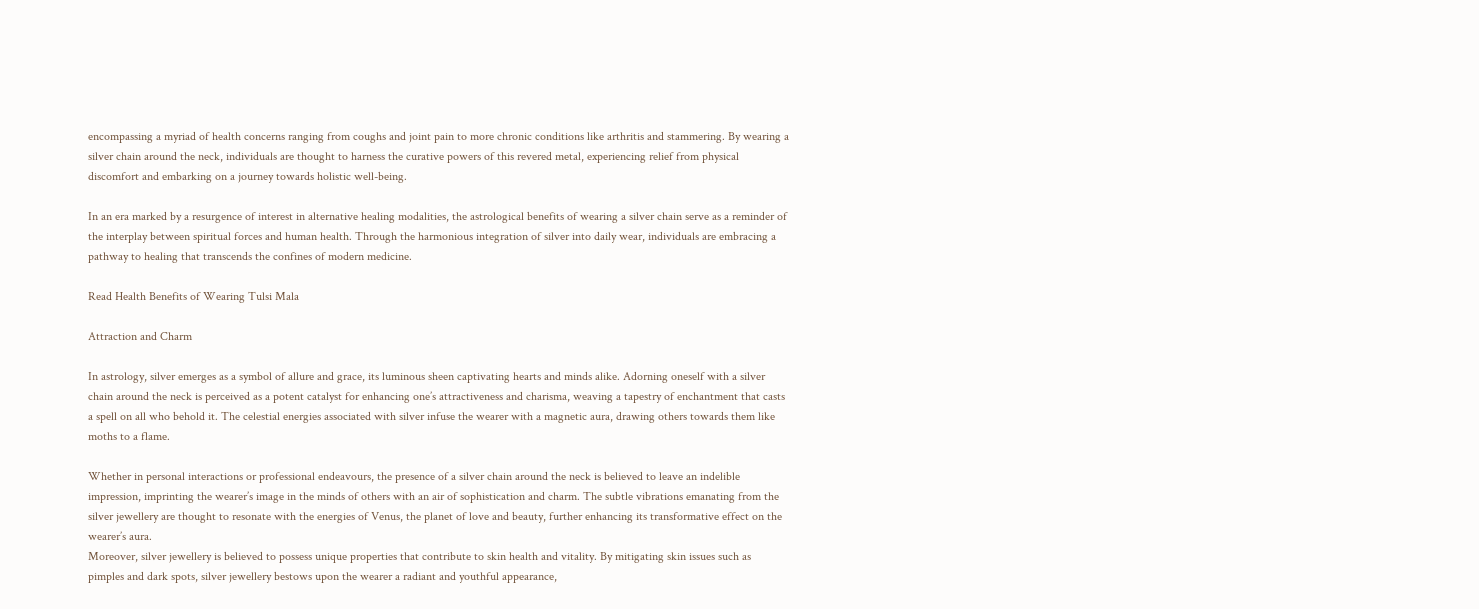encompassing a myriad of health concerns ranging from coughs and joint pain to more chronic conditions like arthritis and stammering. By wearing a silver chain around the neck, individuals are thought to harness the curative powers of this revered metal, experiencing relief from physical discomfort and embarking on a journey towards holistic well-being.

In an era marked by a resurgence of interest in alternative healing modalities, the astrological benefits of wearing a silver chain serve as a reminder of the interplay between spiritual forces and human health. Through the harmonious integration of silver into daily wear, individuals are embracing a pathway to healing that transcends the confines of modern medicine.

Read Health Benefits of Wearing Tulsi Mala

Attraction and Charm

In astrology, silver emerges as a symbol of allure and grace, its luminous sheen captivating hearts and minds alike. Adorning oneself with a silver chain around the neck is perceived as a potent catalyst for enhancing one’s attractiveness and charisma, weaving a tapestry of enchantment that casts a spell on all who behold it. The celestial energies associated with silver infuse the wearer with a magnetic aura, drawing others towards them like moths to a flame.

Whether in personal interactions or professional endeavours, the presence of a silver chain around the neck is believed to leave an indelible impression, imprinting the wearer’s image in the minds of others with an air of sophistication and charm. The subtle vibrations emanating from the silver jewellery are thought to resonate with the energies of Venus, the planet of love and beauty, further enhancing its transformative effect on the wearer’s aura.
Moreover, silver jewellery is believed to possess unique properties that contribute to skin health and vitality. By mitigating skin issues such as pimples and dark spots, silver jewellery bestows upon the wearer a radiant and youthful appearance,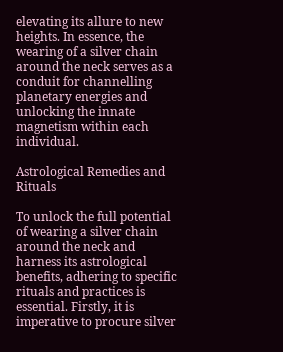elevating its allure to new heights. In essence, the wearing of a silver chain around the neck serves as a conduit for channelling planetary energies and unlocking the innate magnetism within each individual.

Astrological Remedies and Rituals

To unlock the full potential of wearing a silver chain around the neck and harness its astrological benefits, adhering to specific rituals and practices is essential. Firstly, it is imperative to procure silver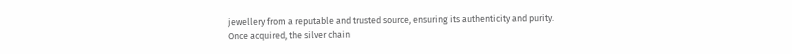jewellery from a reputable and trusted source, ensuring its authenticity and purity. Once acquired, the silver chain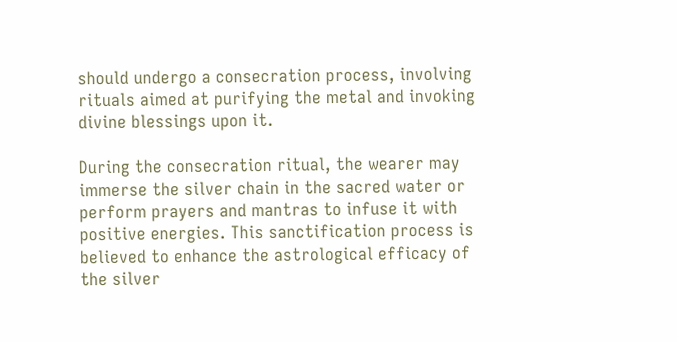should undergo a consecration process, involving rituals aimed at purifying the metal and invoking divine blessings upon it.

During the consecration ritual, the wearer may immerse the silver chain in the sacred water or perform prayers and mantras to infuse it with positive energies. This sanctification process is believed to enhance the astrological efficacy of the silver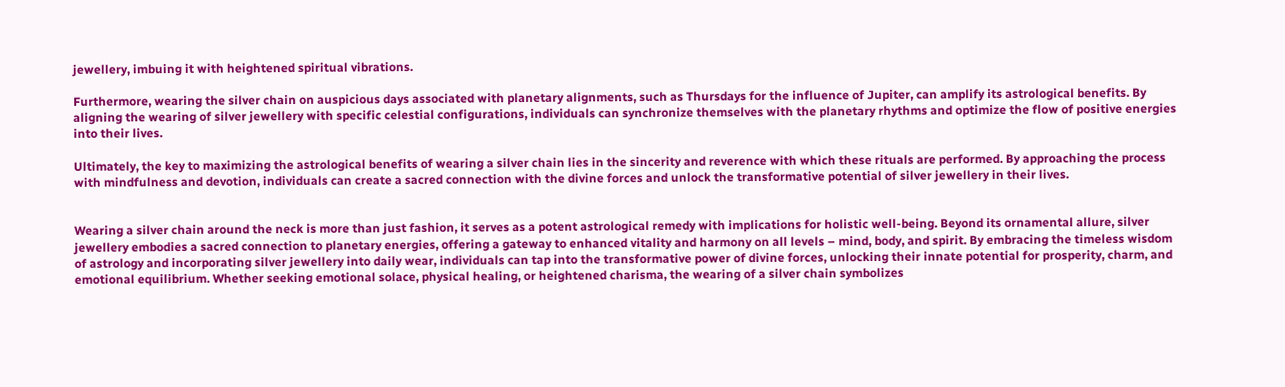jewellery, imbuing it with heightened spiritual vibrations.

Furthermore, wearing the silver chain on auspicious days associated with planetary alignments, such as Thursdays for the influence of Jupiter, can amplify its astrological benefits. By aligning the wearing of silver jewellery with specific celestial configurations, individuals can synchronize themselves with the planetary rhythms and optimize the flow of positive energies into their lives.

Ultimately, the key to maximizing the astrological benefits of wearing a silver chain lies in the sincerity and reverence with which these rituals are performed. By approaching the process with mindfulness and devotion, individuals can create a sacred connection with the divine forces and unlock the transformative potential of silver jewellery in their lives.


Wearing a silver chain around the neck is more than just fashion, it serves as a potent astrological remedy with implications for holistic well-being. Beyond its ornamental allure, silver jewellery embodies a sacred connection to planetary energies, offering a gateway to enhanced vitality and harmony on all levels – mind, body, and spirit. By embracing the timeless wisdom of astrology and incorporating silver jewellery into daily wear, individuals can tap into the transformative power of divine forces, unlocking their innate potential for prosperity, charm, and emotional equilibrium. Whether seeking emotional solace, physical healing, or heightened charisma, the wearing of a silver chain symbolizes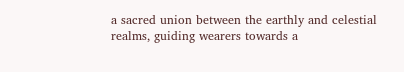a sacred union between the earthly and celestial realms, guiding wearers towards a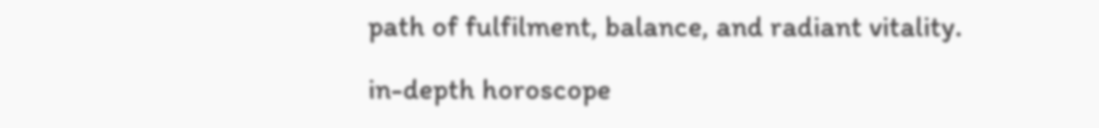path of fulfilment, balance, and radiant vitality.

in-depth horoscope